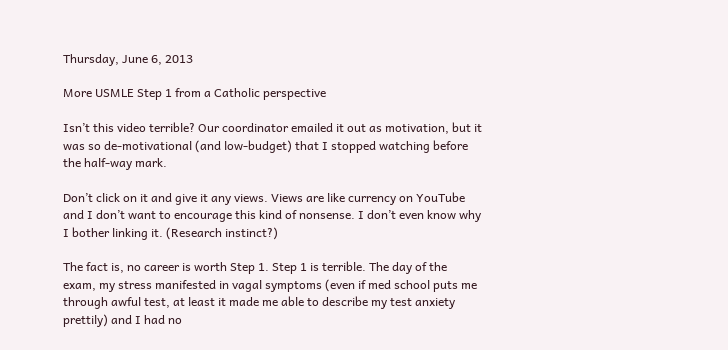Thursday, June 6, 2013

More USMLE Step 1 from a Catholic perspective

Isn’t this video terrible? Our coordinator emailed it out as motivation, but it was so de-motivational (and low-budget) that I stopped watching before the half-way mark.

Don’t click on it and give it any views. Views are like currency on YouTube and I don’t want to encourage this kind of nonsense. I don’t even know why I bother linking it. (Research instinct?)

The fact is, no career is worth Step 1. Step 1 is terrible. The day of the exam, my stress manifested in vagal symptoms (even if med school puts me through awful test, at least it made me able to describe my test anxiety prettily) and I had no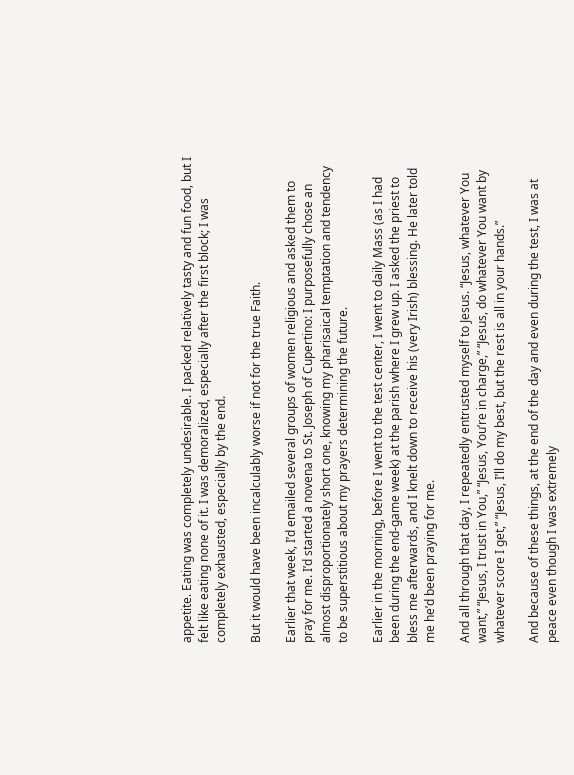appetite. Eating was completely undesirable. I packed relatively tasty and fun food, but I felt like eating none of it. I was demoralized, especially after the first block; I was completely exhausted, especially by the end.

But it would have been incalculably worse if not for the true Faith.

Earlier that week, I’d emailed several groups of women religious and asked them to pray for me. I’d started a novena to St. Joseph of Cupertino: I purposefully chose an almost disproportionately short one, knowing my pharisaical temptation and tendency to be superstitious about my prayers determining the future.

Earlier in the morning, before I went to the test center, I went to daily Mass (as I had been during the end-game week) at the parish where I grew up. I asked the priest to bless me afterwards, and I knelt down to receive his (very Irish) blessing. He later told me he’d been praying for me.

And all through that day, I repeatedly entrusted myself to Jesus. “Jesus, whatever You want,” “Jesus, I trust in You,” “Jesus, You’re in charge,” “Jesus, do whatever You want by whatever score I get,” “Jesus, I’ll do my best, but the rest is all in your hands.”

And because of these things, at the end of the day and even during the test, I was at peace even though I was extremely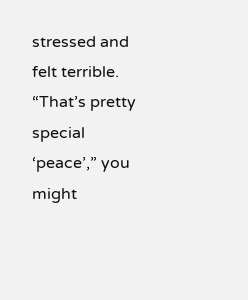stressed and felt terrible. “That’s pretty special ‘peace’,” you might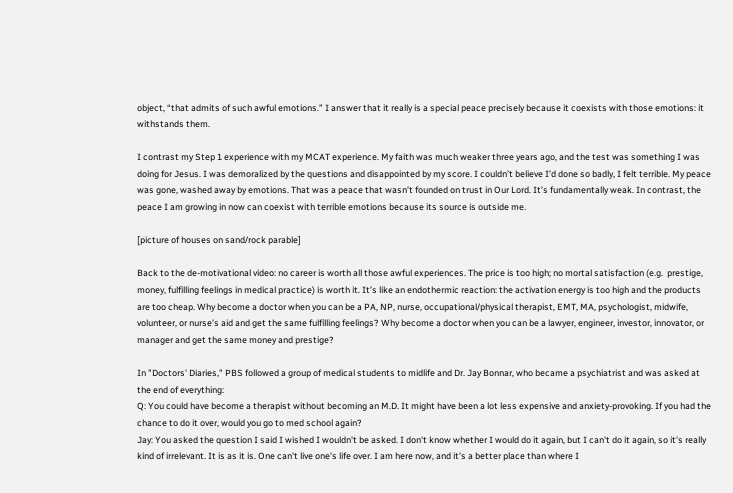object, “that admits of such awful emotions.” I answer that it really is a special peace precisely because it coexists with those emotions: it withstands them.

I contrast my Step 1 experience with my MCAT experience. My faith was much weaker three years ago, and the test was something I was doing for Jesus. I was demoralized by the questions and disappointed by my score. I couldn’t believe I’d done so badly, I felt terrible. My peace was gone, washed away by emotions. That was a peace that wasn’t founded on trust in Our Lord. It’s fundamentally weak. In contrast, the peace I am growing in now can coexist with terrible emotions because its source is outside me.

[picture of houses on sand/rock parable]

Back to the de-motivational video: no career is worth all those awful experiences. The price is too high; no mortal satisfaction (e.g.  prestige, money, fulfilling feelings in medical practice) is worth it. It’s like an endothermic reaction: the activation energy is too high and the products are too cheap. Why become a doctor when you can be a PA, NP, nurse, occupational/physical therapist, EMT, MA, psychologist, midwife, volunteer, or nurse’s aid and get the same fulfilling feelings? Why become a doctor when you can be a lawyer, engineer, investor, innovator, or manager and get the same money and prestige?

In "Doctors' Diaries," PBS followed a group of medical students to midlife and Dr. Jay Bonnar, who became a psychiatrist and was asked at the end of everything:
Q: You could have become a therapist without becoming an M.D. It might have been a lot less expensive and anxiety-provoking. If you had the chance to do it over, would you go to med school again?
Jay: You asked the question I said I wished I wouldn't be asked. I don't know whether I would do it again, but I can't do it again, so it's really kind of irrelevant. It is as it is. One can't live one's life over. I am here now, and it's a better place than where I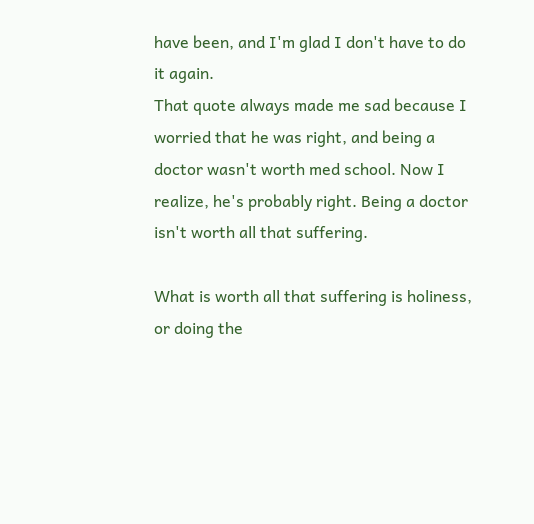have been, and I'm glad I don't have to do it again.
That quote always made me sad because I worried that he was right, and being a doctor wasn't worth med school. Now I realize, he's probably right. Being a doctor isn't worth all that suffering.

What is worth all that suffering is holiness, or doing the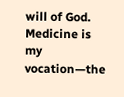will of God. Medicine is my vocation—the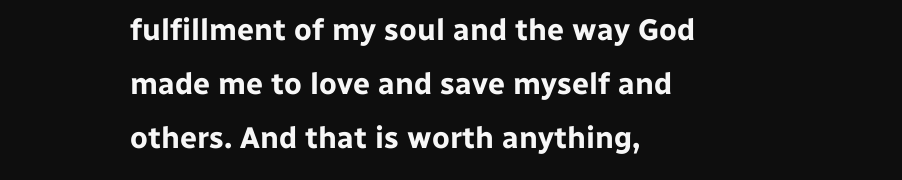fulfillment of my soul and the way God made me to love and save myself and others. And that is worth anything,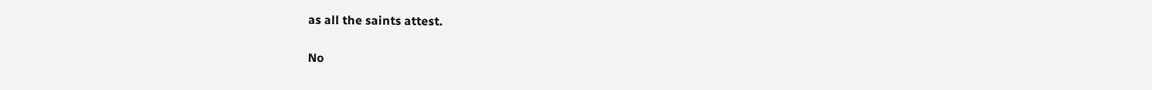as all the saints attest.

No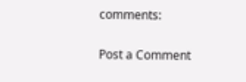comments:

Post a Comment